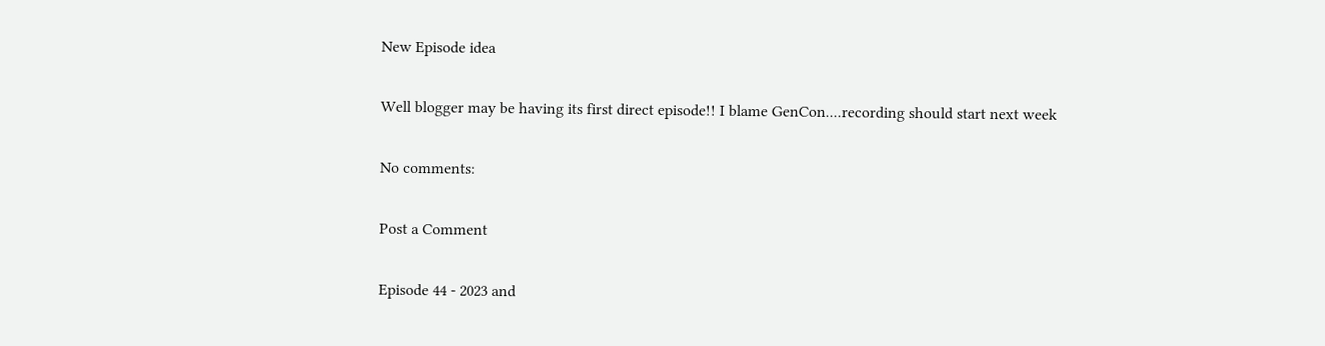New Episode idea

Well blogger may be having its first direct episode!! I blame GenCon....recording should start next week

No comments:

Post a Comment

Episode 44 - 2023 and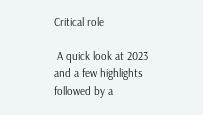Critical role

 A quick look at 2023 and a few highlights followed by a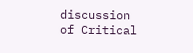discussion of Critical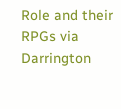Role and their RPGs via Darrington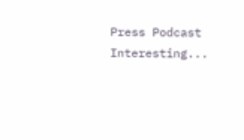Press Podcast Interesting...